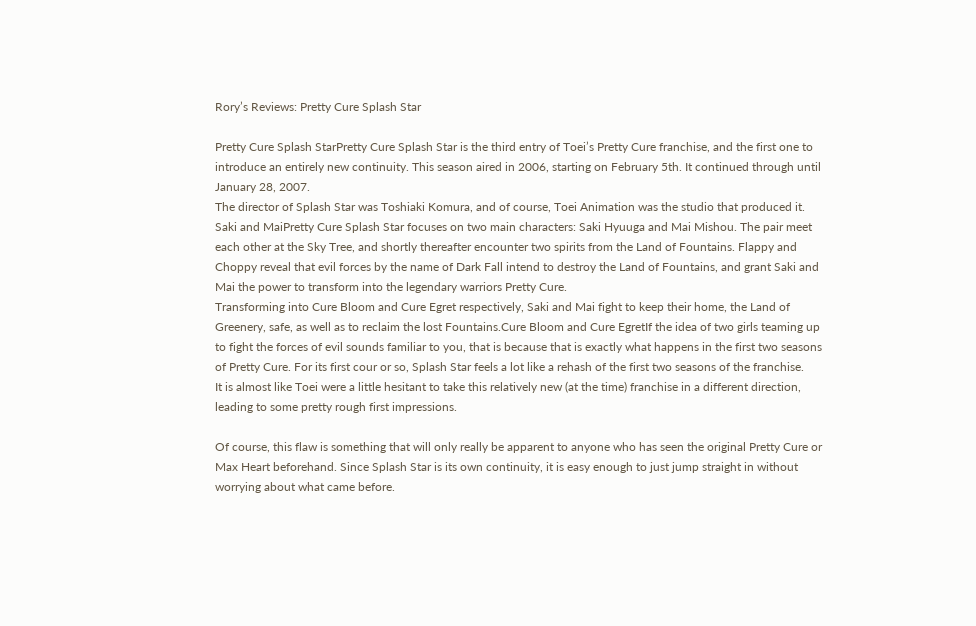Rory’s Reviews: Pretty Cure Splash Star

Pretty Cure Splash StarPretty Cure Splash Star is the third entry of Toei’s Pretty Cure franchise, and the first one to introduce an entirely new continuity. This season aired in 2006, starting on February 5th. It continued through until January 28, 2007.
The director of Splash Star was Toshiaki Komura, and of course, Toei Animation was the studio that produced it.
Saki and MaiPretty Cure Splash Star focuses on two main characters: Saki Hyuuga and Mai Mishou. The pair meet each other at the Sky Tree, and shortly thereafter encounter two spirits from the Land of Fountains. Flappy and Choppy reveal that evil forces by the name of Dark Fall intend to destroy the Land of Fountains, and grant Saki and Mai the power to transform into the legendary warriors Pretty Cure.
Transforming into Cure Bloom and Cure Egret respectively, Saki and Mai fight to keep their home, the Land of Greenery, safe, as well as to reclaim the lost Fountains.Cure Bloom and Cure EgretIf the idea of two girls teaming up to fight the forces of evil sounds familiar to you, that is because that is exactly what happens in the first two seasons of Pretty Cure. For its first cour or so, Splash Star feels a lot like a rehash of the first two seasons of the franchise.
It is almost like Toei were a little hesitant to take this relatively new (at the time) franchise in a different direction, leading to some pretty rough first impressions.

Of course, this flaw is something that will only really be apparent to anyone who has seen the original Pretty Cure or Max Heart beforehand. Since Splash Star is its own continuity, it is easy enough to just jump straight in without worrying about what came before.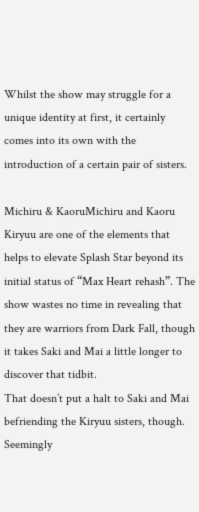Whilst the show may struggle for a unique identity at first, it certainly comes into its own with the introduction of a certain pair of sisters.

Michiru & KaoruMichiru and Kaoru Kiryuu are one of the elements that helps to elevate Splash Star beyond its initial status of “Max Heart rehash”. The show wastes no time in revealing that they are warriors from Dark Fall, though it takes Saki and Mai a little longer to discover that tidbit.
That doesn’t put a halt to Saki and Mai befriending the Kiryuu sisters, though. Seemingly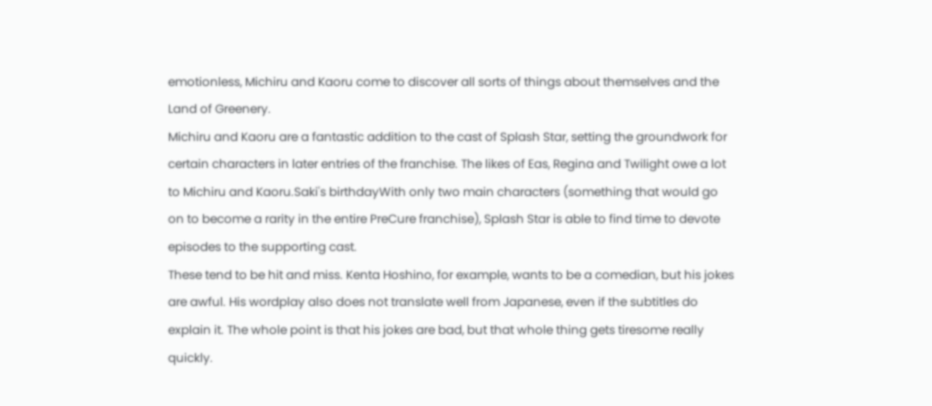emotionless, Michiru and Kaoru come to discover all sorts of things about themselves and the Land of Greenery.
Michiru and Kaoru are a fantastic addition to the cast of Splash Star, setting the groundwork for certain characters in later entries of the franchise. The likes of Eas, Regina and Twilight owe a lot to Michiru and Kaoru.Saki's birthdayWith only two main characters (something that would go on to become a rarity in the entire PreCure franchise), Splash Star is able to find time to devote episodes to the supporting cast.
These tend to be hit and miss. Kenta Hoshino, for example, wants to be a comedian, but his jokes are awful. His wordplay also does not translate well from Japanese, even if the subtitles do explain it. The whole point is that his jokes are bad, but that whole thing gets tiresome really quickly.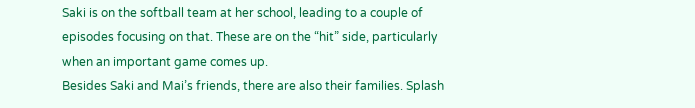Saki is on the softball team at her school, leading to a couple of episodes focusing on that. These are on the “hit” side, particularly when an important game comes up.
Besides Saki and Mai’s friends, there are also their families. Splash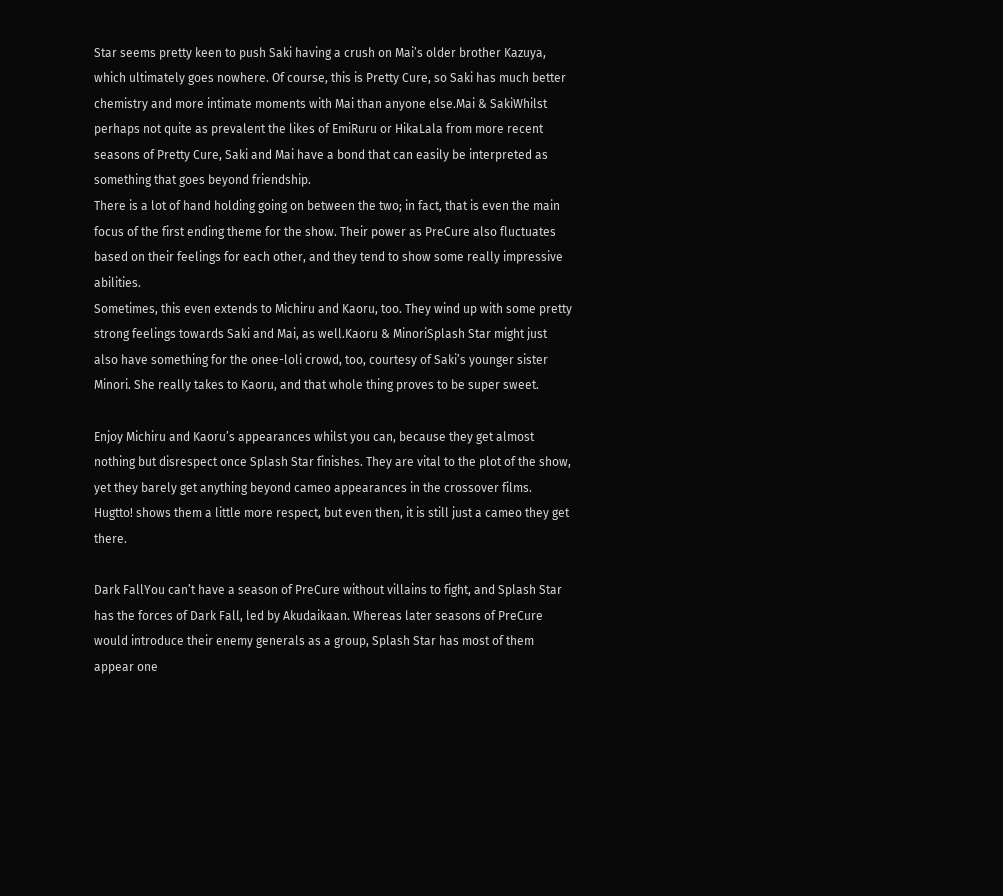Star seems pretty keen to push Saki having a crush on Mai’s older brother Kazuya, which ultimately goes nowhere. Of course, this is Pretty Cure, so Saki has much better chemistry and more intimate moments with Mai than anyone else.Mai & SakiWhilst perhaps not quite as prevalent the likes of EmiRuru or HikaLala from more recent seasons of Pretty Cure, Saki and Mai have a bond that can easily be interpreted as something that goes beyond friendship.
There is a lot of hand holding going on between the two; in fact, that is even the main focus of the first ending theme for the show. Their power as PreCure also fluctuates based on their feelings for each other, and they tend to show some really impressive abilities.
Sometimes, this even extends to Michiru and Kaoru, too. They wind up with some pretty strong feelings towards Saki and Mai, as well.Kaoru & MinoriSplash Star might just also have something for the onee-loli crowd, too, courtesy of Saki’s younger sister Minori. She really takes to Kaoru, and that whole thing proves to be super sweet.

Enjoy Michiru and Kaoru’s appearances whilst you can, because they get almost nothing but disrespect once Splash Star finishes. They are vital to the plot of the show, yet they barely get anything beyond cameo appearances in the crossover films. Hugtto! shows them a little more respect, but even then, it is still just a cameo they get there.

Dark FallYou can’t have a season of PreCure without villains to fight, and Splash Star has the forces of Dark Fall, led by Akudaikaan. Whereas later seasons of PreCure would introduce their enemy generals as a group, Splash Star has most of them appear one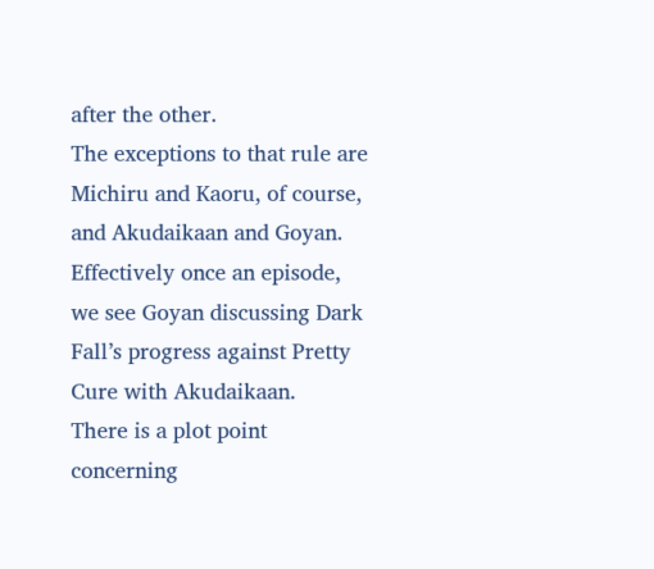after the other.
The exceptions to that rule are Michiru and Kaoru, of course, and Akudaikaan and Goyan. Effectively once an episode, we see Goyan discussing Dark Fall’s progress against Pretty Cure with Akudaikaan.
There is a plot point concerning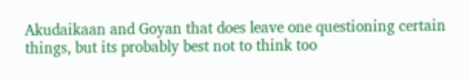Akudaikaan and Goyan that does leave one questioning certain things, but its probably best not to think too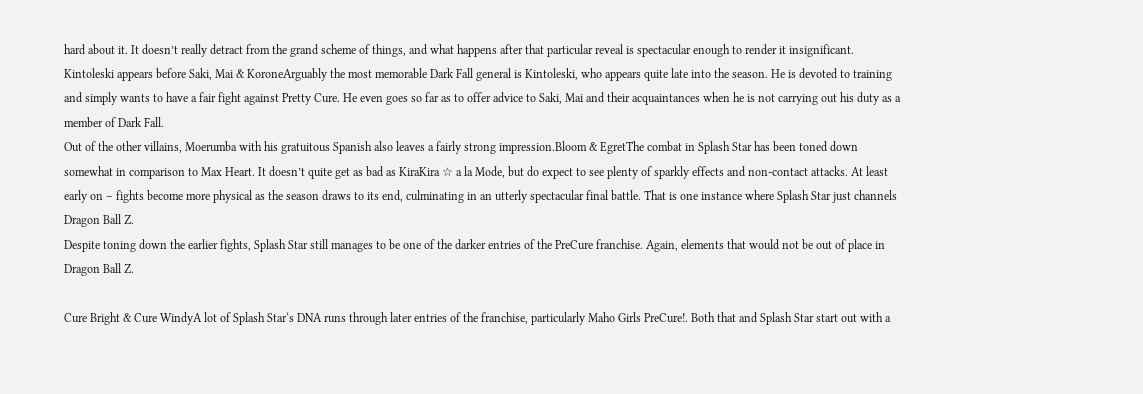hard about it. It doesn’t really detract from the grand scheme of things, and what happens after that particular reveal is spectacular enough to render it insignificant.
Kintoleski appears before Saki, Mai & KoroneArguably the most memorable Dark Fall general is Kintoleski, who appears quite late into the season. He is devoted to training and simply wants to have a fair fight against Pretty Cure. He even goes so far as to offer advice to Saki, Mai and their acquaintances when he is not carrying out his duty as a member of Dark Fall.
Out of the other villains, Moerumba with his gratuitous Spanish also leaves a fairly strong impression.Bloom & EgretThe combat in Splash Star has been toned down somewhat in comparison to Max Heart. It doesn’t quite get as bad as KiraKira ☆ a la Mode, but do expect to see plenty of sparkly effects and non-contact attacks. At least early on – fights become more physical as the season draws to its end, culminating in an utterly spectacular final battle. That is one instance where Splash Star just channels Dragon Ball Z.
Despite toning down the earlier fights, Splash Star still manages to be one of the darker entries of the PreCure franchise. Again, elements that would not be out of place in Dragon Ball Z.

Cure Bright & Cure WindyA lot of Splash Star‘s DNA runs through later entries of the franchise, particularly Maho Girls PreCure!. Both that and Splash Star start out with a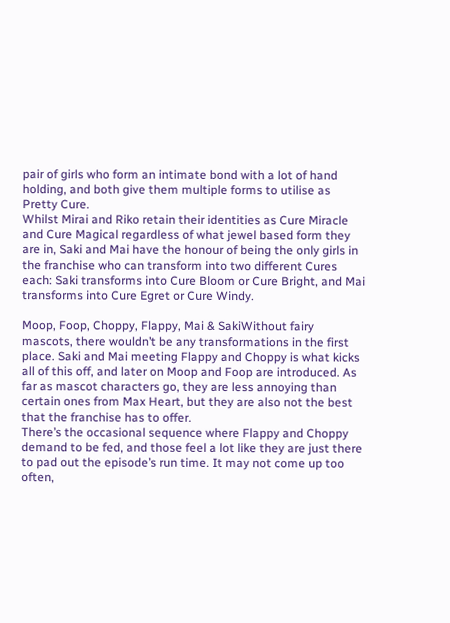pair of girls who form an intimate bond with a lot of hand holding, and both give them multiple forms to utilise as Pretty Cure.
Whilst Mirai and Riko retain their identities as Cure Miracle and Cure Magical regardless of what jewel based form they are in, Saki and Mai have the honour of being the only girls in the franchise who can transform into two different Cures each: Saki transforms into Cure Bloom or Cure Bright, and Mai transforms into Cure Egret or Cure Windy.

Moop, Foop, Choppy, Flappy, Mai & SakiWithout fairy mascots, there wouldn’t be any transformations in the first place. Saki and Mai meeting Flappy and Choppy is what kicks all of this off, and later on Moop and Foop are introduced. As far as mascot characters go, they are less annoying than certain ones from Max Heart, but they are also not the best that the franchise has to offer.
There’s the occasional sequence where Flappy and Choppy demand to be fed, and those feel a lot like they are just there to pad out the episode’s run time. It may not come up too often,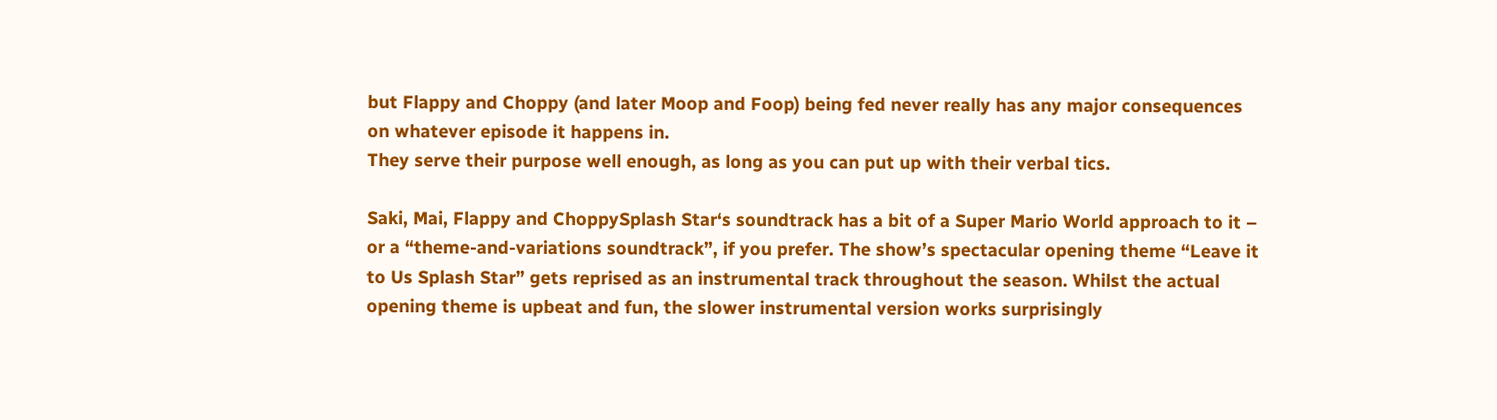but Flappy and Choppy (and later Moop and Foop) being fed never really has any major consequences on whatever episode it happens in.
They serve their purpose well enough, as long as you can put up with their verbal tics.

Saki, Mai, Flappy and ChoppySplash Star‘s soundtrack has a bit of a Super Mario World approach to it – or a “theme-and-variations soundtrack”, if you prefer. The show’s spectacular opening theme “Leave it to Us Splash Star” gets reprised as an instrumental track throughout the season. Whilst the actual opening theme is upbeat and fun, the slower instrumental version works surprisingly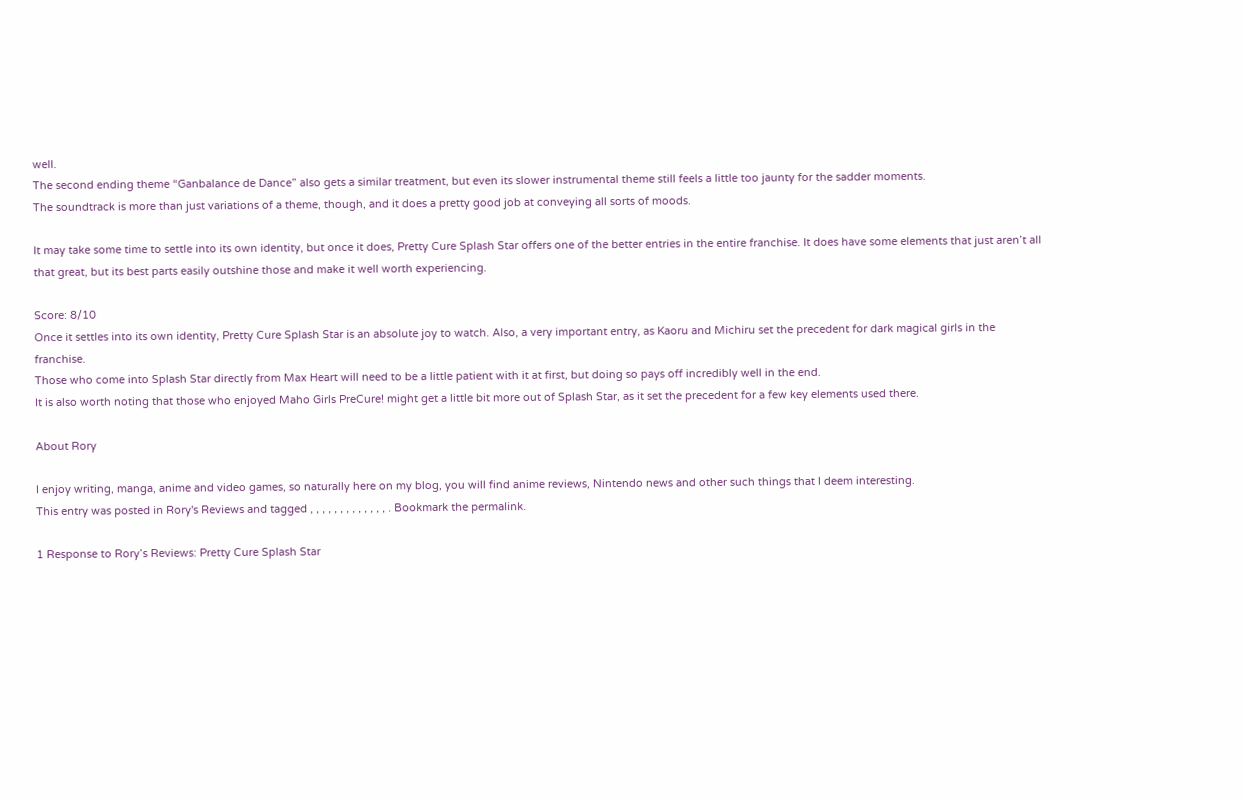well.
The second ending theme “Ganbalance de Dance” also gets a similar treatment, but even its slower instrumental theme still feels a little too jaunty for the sadder moments.
The soundtrack is more than just variations of a theme, though, and it does a pretty good job at conveying all sorts of moods.

It may take some time to settle into its own identity, but once it does, Pretty Cure Splash Star offers one of the better entries in the entire franchise. It does have some elements that just aren’t all that great, but its best parts easily outshine those and make it well worth experiencing.

Score: 8/10
Once it settles into its own identity, Pretty Cure Splash Star is an absolute joy to watch. Also, a very important entry, as Kaoru and Michiru set the precedent for dark magical girls in the franchise.
Those who come into Splash Star directly from Max Heart will need to be a little patient with it at first, but doing so pays off incredibly well in the end.
It is also worth noting that those who enjoyed Maho Girls PreCure! might get a little bit more out of Splash Star, as it set the precedent for a few key elements used there.

About Rory

I enjoy writing, manga, anime and video games, so naturally here on my blog, you will find anime reviews, Nintendo news and other such things that I deem interesting.
This entry was posted in Rory's Reviews and tagged , , , , , , , , , , , , , . Bookmark the permalink.

1 Response to Rory’s Reviews: Pretty Cure Splash Star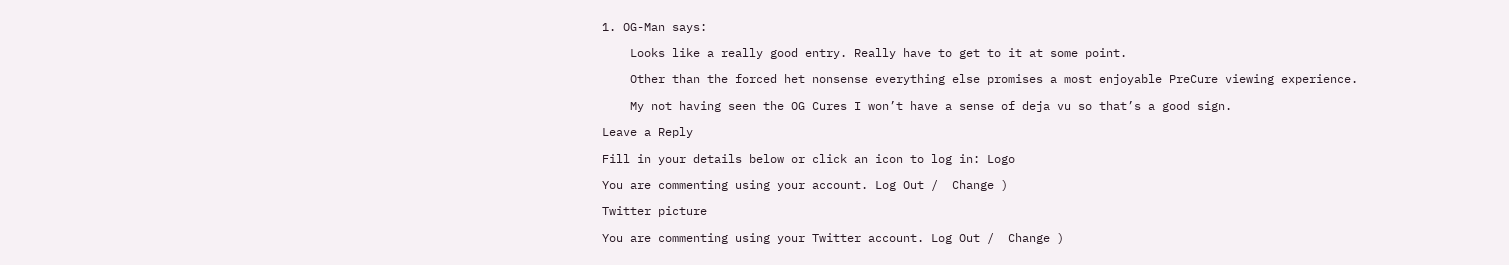1. OG-Man says:

    Looks like a really good entry. Really have to get to it at some point.

    Other than the forced het nonsense everything else promises a most enjoyable PreCure viewing experience.

    My not having seen the OG Cures I won’t have a sense of deja vu so that’s a good sign.

Leave a Reply

Fill in your details below or click an icon to log in: Logo

You are commenting using your account. Log Out /  Change )

Twitter picture

You are commenting using your Twitter account. Log Out /  Change )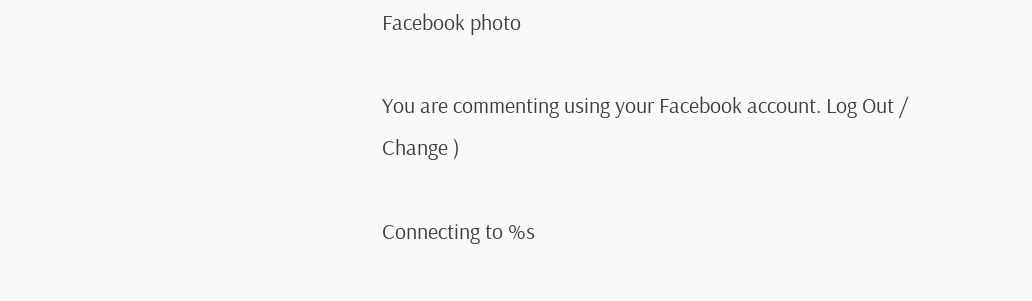Facebook photo

You are commenting using your Facebook account. Log Out /  Change )

Connecting to %s